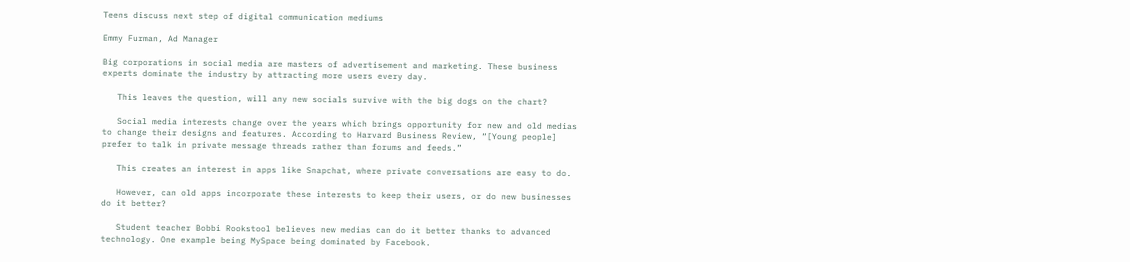Teens discuss next step of digital communication mediums

Emmy Furman, Ad Manager

Big corporations in social media are masters of advertisement and marketing. These business experts dominate the industry by attracting more users every day.

   This leaves the question, will any new socials survive with the big dogs on the chart?

   Social media interests change over the years which brings opportunity for new and old medias to change their designs and features. According to Harvard Business Review, “[Young people] prefer to talk in private message threads rather than forums and feeds.”

   This creates an interest in apps like Snapchat, where private conversations are easy to do.

   However, can old apps incorporate these interests to keep their users, or do new businesses do it better?

   Student teacher Bobbi Rookstool believes new medias can do it better thanks to advanced technology. One example being MySpace being dominated by Facebook.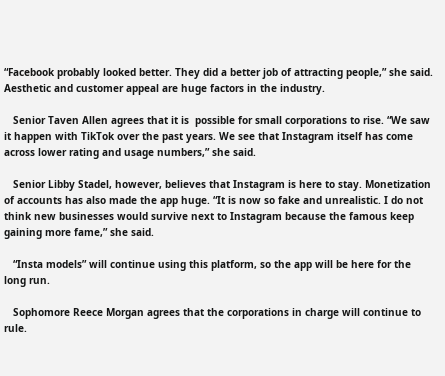“Facebook probably looked better. They did a better job of attracting people,” she said. Aesthetic and customer appeal are huge factors in the industry.

   Senior Taven Allen agrees that it is  possible for small corporations to rise. “We saw it happen with TikTok over the past years. We see that Instagram itself has come across lower rating and usage numbers,” she said.

   Senior Libby Stadel, however, believes that Instagram is here to stay. Monetization of accounts has also made the app huge. “It is now so fake and unrealistic. I do not think new businesses would survive next to Instagram because the famous keep gaining more fame,” she said.

   “Insta models” will continue using this platform, so the app will be here for the long run.

   Sophomore Reece Morgan agrees that the corporations in charge will continue to rule.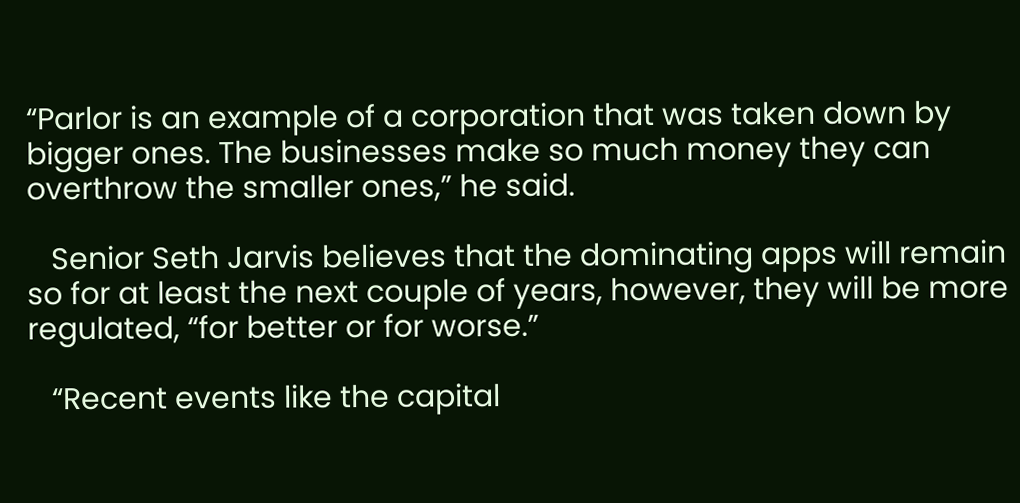“Parlor is an example of a corporation that was taken down by bigger ones. The businesses make so much money they can overthrow the smaller ones,” he said.

   Senior Seth Jarvis believes that the dominating apps will remain so for at least the next couple of years, however, they will be more regulated, “for better or for worse.”

   “Recent events like the capital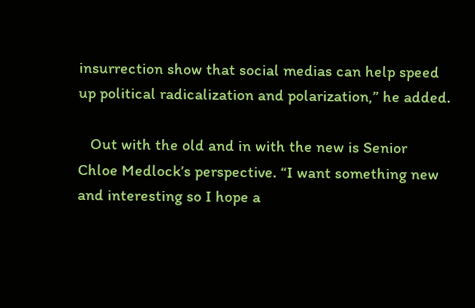insurrection show that social medias can help speed up political radicalization and polarization,” he added.

   Out with the old and in with the new is Senior Chloe Medlock’s perspective. “I want something new and interesting so I hope a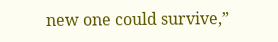new one could survive,”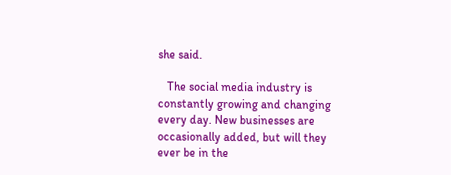she said.

   The social media industry is constantly growing and changing every day. New businesses are occasionally added, but will they ever be in the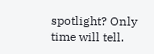spotlight? Only time will tell.